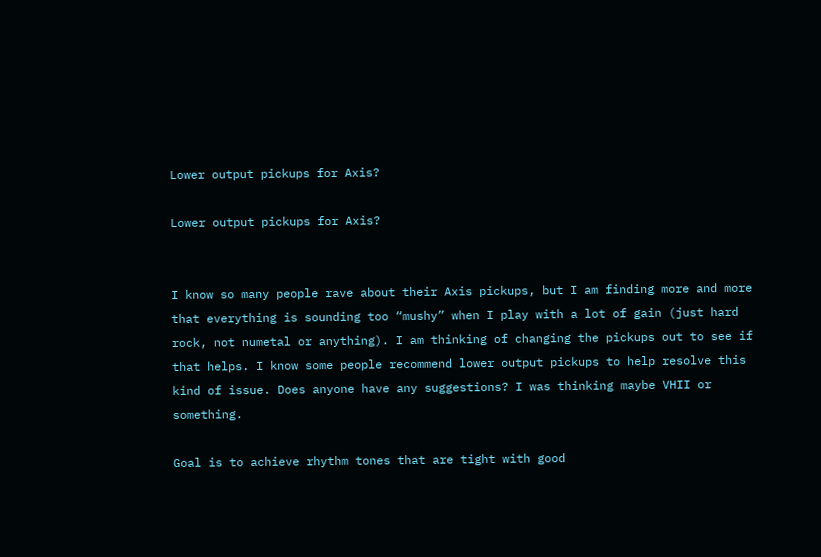Lower output pickups for Axis?

Lower output pickups for Axis?


I know so many people rave about their Axis pickups, but I am finding more and more that everything is sounding too “mushy” when I play with a lot of gain (just hard rock, not numetal or anything). I am thinking of changing the pickups out to see if that helps. I know some people recommend lower output pickups to help resolve this kind of issue. Does anyone have any suggestions? I was thinking maybe VHII or something.

Goal is to achieve rhythm tones that are tight with good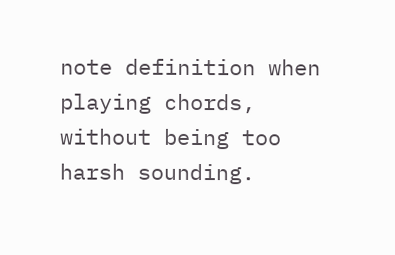note definition when playing chords, without being too harsh sounding.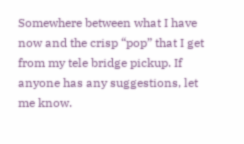Somewhere between what I have now and the crisp “pop” that I get from my tele bridge pickup. If anyone has any suggestions, let me know.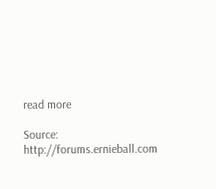read more

Source: http://forums.ernieball.com